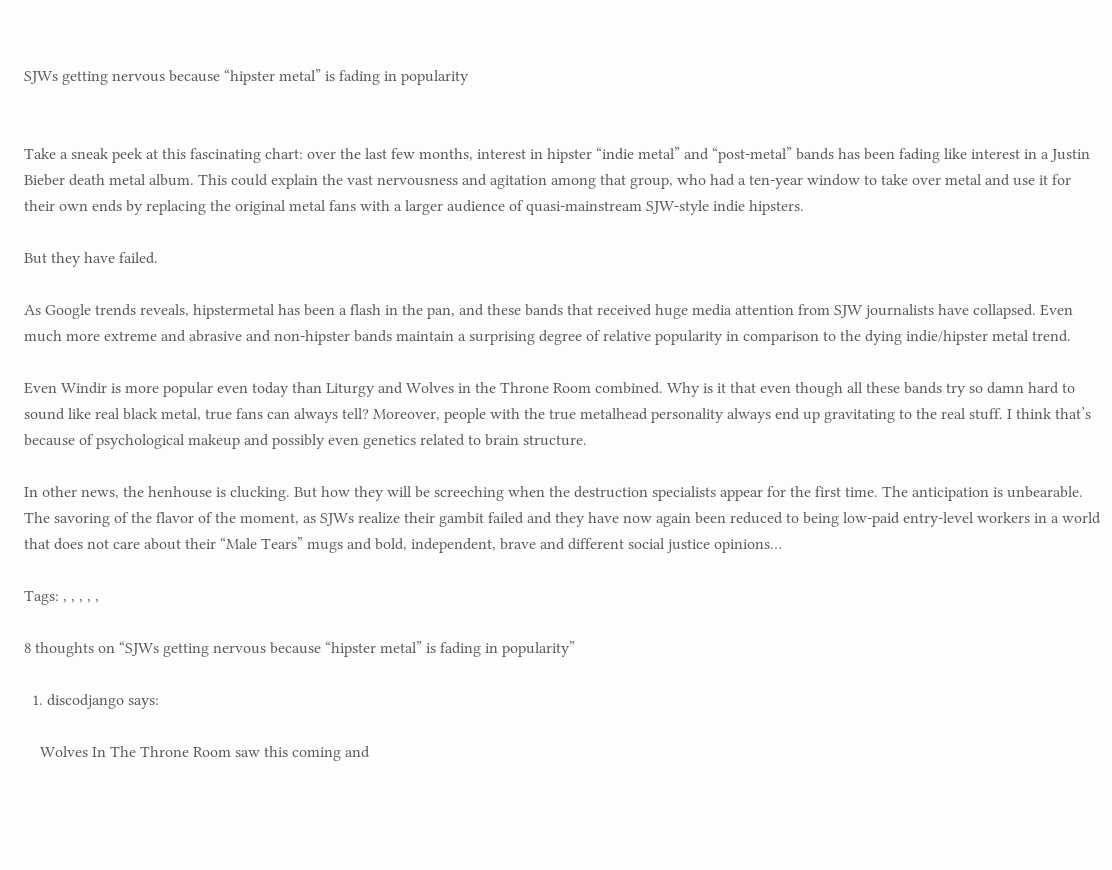SJWs getting nervous because “hipster metal” is fading in popularity


Take a sneak peek at this fascinating chart: over the last few months, interest in hipster “indie metal” and “post-metal” bands has been fading like interest in a Justin Bieber death metal album. This could explain the vast nervousness and agitation among that group, who had a ten-year window to take over metal and use it for their own ends by replacing the original metal fans with a larger audience of quasi-mainstream SJW-style indie hipsters.

But they have failed.

As Google trends reveals, hipstermetal has been a flash in the pan, and these bands that received huge media attention from SJW journalists have collapsed. Even much more extreme and abrasive and non-hipster bands maintain a surprising degree of relative popularity in comparison to the dying indie/hipster metal trend.

Even Windir is more popular even today than Liturgy and Wolves in the Throne Room combined. Why is it that even though all these bands try so damn hard to sound like real black metal, true fans can always tell? Moreover, people with the true metalhead personality always end up gravitating to the real stuff. I think that’s because of psychological makeup and possibly even genetics related to brain structure.

In other news, the henhouse is clucking. But how they will be screeching when the destruction specialists appear for the first time. The anticipation is unbearable. The savoring of the flavor of the moment, as SJWs realize their gambit failed and they have now again been reduced to being low-paid entry-level workers in a world that does not care about their “Male Tears” mugs and bold, independent, brave and different social justice opinions…

Tags: , , , , ,

8 thoughts on “SJWs getting nervous because “hipster metal” is fading in popularity”

  1. discodjango says:

    Wolves In The Throne Room saw this coming and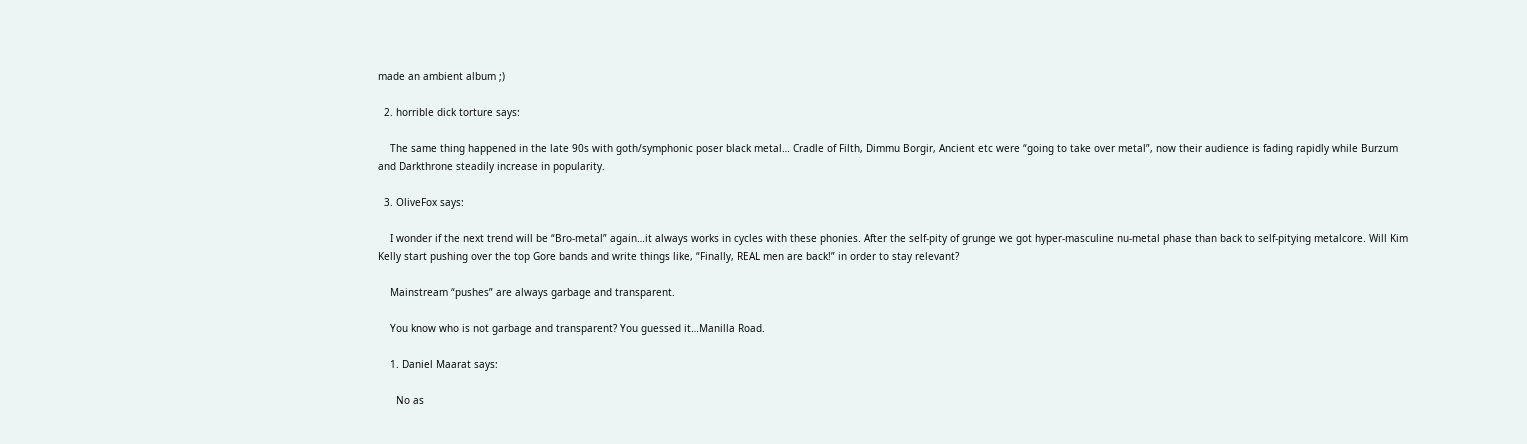made an ambient album ;)

  2. horrible dick torture says:

    The same thing happened in the late 90s with goth/symphonic poser black metal… Cradle of Filth, Dimmu Borgir, Ancient etc were “going to take over metal”, now their audience is fading rapidly while Burzum and Darkthrone steadily increase in popularity.

  3. OliveFox says:

    I wonder if the next trend will be “Bro-metal” again…it always works in cycles with these phonies. After the self-pity of grunge we got hyper-masculine nu-metal phase than back to self-pitying metalcore. Will Kim Kelly start pushing over the top Gore bands and write things like, “Finally, REAL men are back!” in order to stay relevant?

    Mainstream “pushes” are always garbage and transparent.

    You know who is not garbage and transparent? You guessed it…Manilla Road.

    1. Daniel Maarat says:

      No as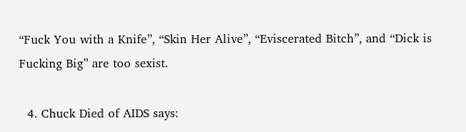“Fuck You with a Knife”, “Skin Her Alive”, “Eviscerated Bitch”, and “Dick is Fucking Big” are too sexist.

  4. Chuck Died of AIDS says: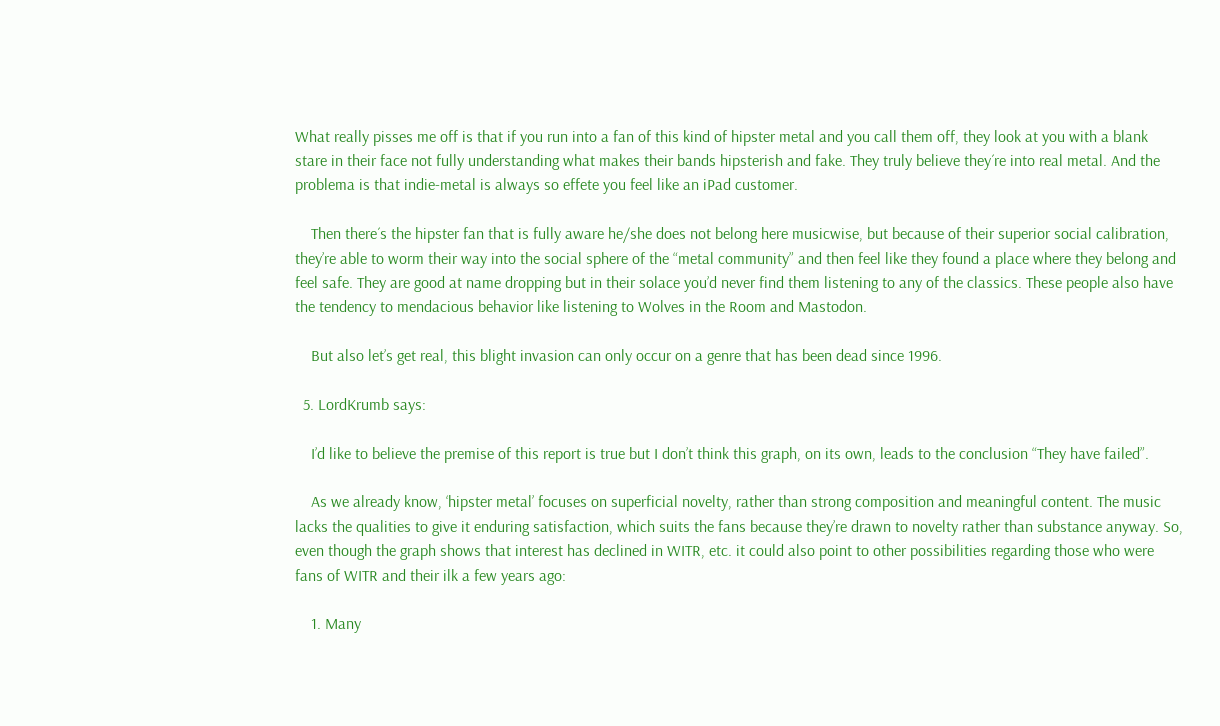What really pisses me off is that if you run into a fan of this kind of hipster metal and you call them off, they look at you with a blank stare in their face not fully understanding what makes their bands hipsterish and fake. They truly believe they´re into real metal. And the problema is that indie-metal is always so effete you feel like an iPad customer.

    Then there´s the hipster fan that is fully aware he/she does not belong here musicwise, but because of their superior social calibration, they’re able to worm their way into the social sphere of the “metal community” and then feel like they found a place where they belong and feel safe. They are good at name dropping but in their solace you’d never find them listening to any of the classics. These people also have the tendency to mendacious behavior like listening to Wolves in the Room and Mastodon.

    But also let’s get real, this blight invasion can only occur on a genre that has been dead since 1996.

  5. LordKrumb says:

    I’d like to believe the premise of this report is true but I don’t think this graph, on its own, leads to the conclusion “They have failed”.

    As we already know, ‘hipster metal’ focuses on superficial novelty, rather than strong composition and meaningful content. The music lacks the qualities to give it enduring satisfaction, which suits the fans because they’re drawn to novelty rather than substance anyway. So, even though the graph shows that interest has declined in WITR, etc. it could also point to other possibilities regarding those who were fans of WITR and their ilk a few years ago:

    1. Many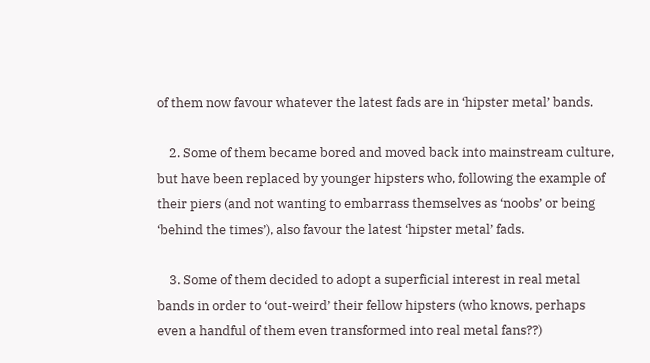of them now favour whatever the latest fads are in ‘hipster metal’ bands.

    2. Some of them became bored and moved back into mainstream culture, but have been replaced by younger hipsters who, following the example of their piers (and not wanting to embarrass themselves as ‘noobs’ or being ‘behind the times’), also favour the latest ‘hipster metal’ fads.

    3. Some of them decided to adopt a superficial interest in real metal bands in order to ‘out-weird’ their fellow hipsters (who knows, perhaps even a handful of them even transformed into real metal fans??)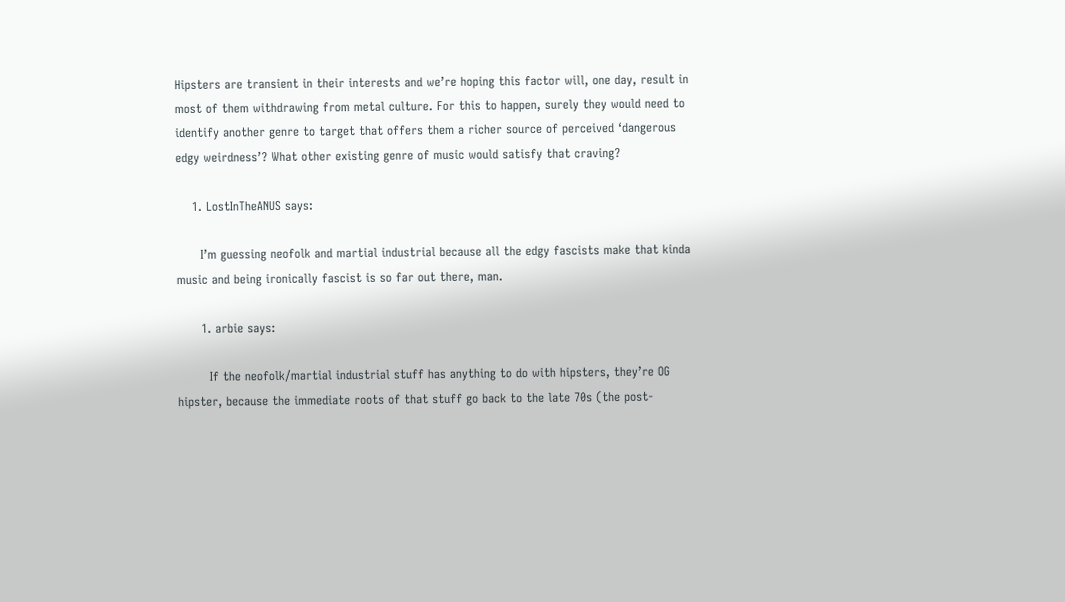Hipsters are transient in their interests and we’re hoping this factor will, one day, result in most of them withdrawing from metal culture. For this to happen, surely they would need to identify another genre to target that offers them a richer source of perceived ‘dangerous edgy weirdness’? What other existing genre of music would satisfy that craving?

    1. LostInTheANUS says:

      I’m guessing neofolk and martial industrial because all the edgy fascists make that kinda music and being ironically fascist is so far out there, man.

      1. arbie says:

        If the neofolk/martial industrial stuff has anything to do with hipsters, they’re OG hipster, because the immediate roots of that stuff go back to the late 70s (the post-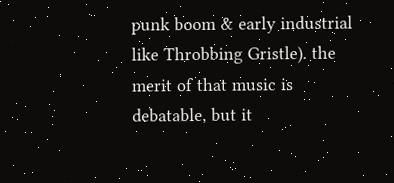punk boom & early industrial like Throbbing Gristle). the merit of that music is debatable, but it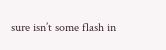sure isn’t some flash in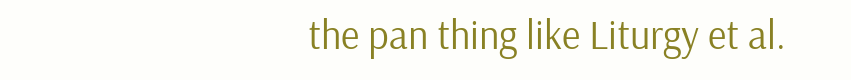the pan thing like Liturgy et al.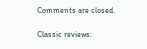Comments are closed.

Classic reviews: